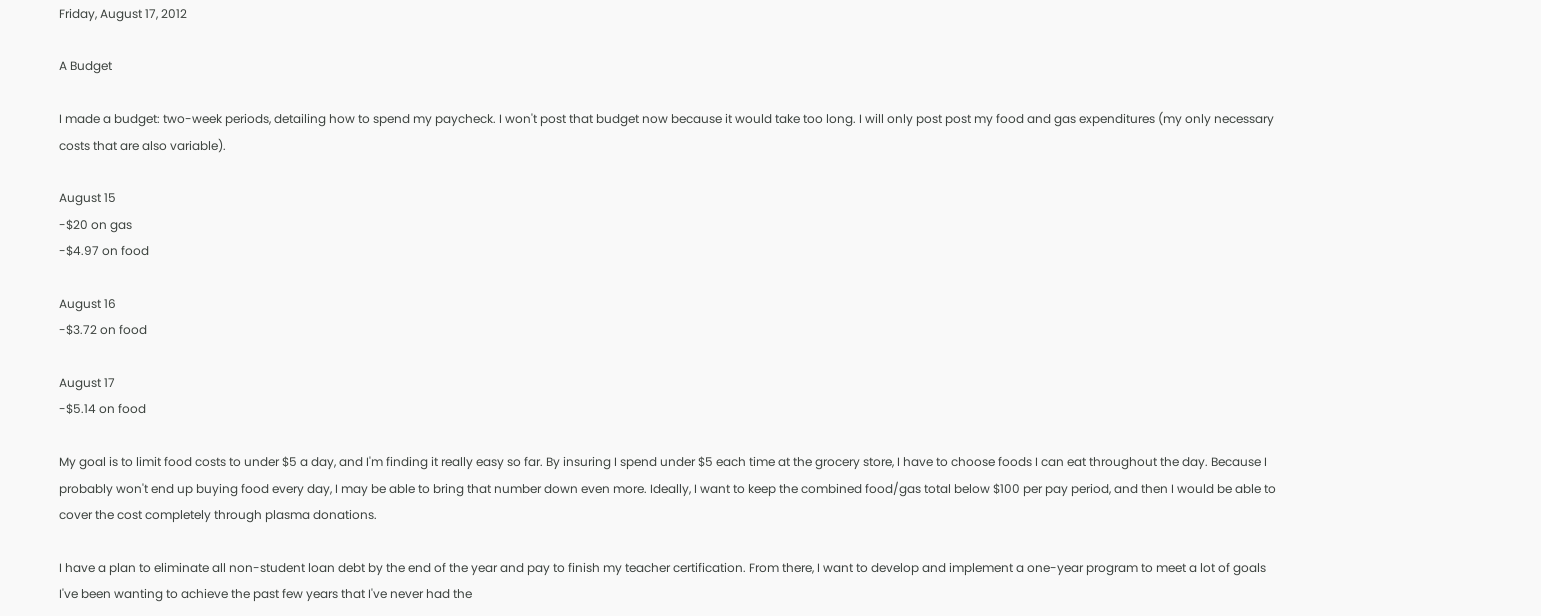Friday, August 17, 2012

A Budget

I made a budget: two-week periods, detailing how to spend my paycheck. I won't post that budget now because it would take too long. I will only post post my food and gas expenditures (my only necessary costs that are also variable).

August 15
-$20 on gas
-$4.97 on food

August 16
-$3.72 on food

August 17
-$5.14 on food

My goal is to limit food costs to under $5 a day, and I'm finding it really easy so far. By insuring I spend under $5 each time at the grocery store, I have to choose foods I can eat throughout the day. Because I probably won't end up buying food every day, I may be able to bring that number down even more. Ideally, I want to keep the combined food/gas total below $100 per pay period, and then I would be able to cover the cost completely through plasma donations.

I have a plan to eliminate all non-student loan debt by the end of the year and pay to finish my teacher certification. From there, I want to develop and implement a one-year program to meet a lot of goals I've been wanting to achieve the past few years that I've never had the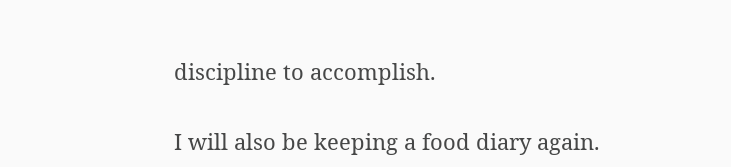discipline to accomplish.

I will also be keeping a food diary again.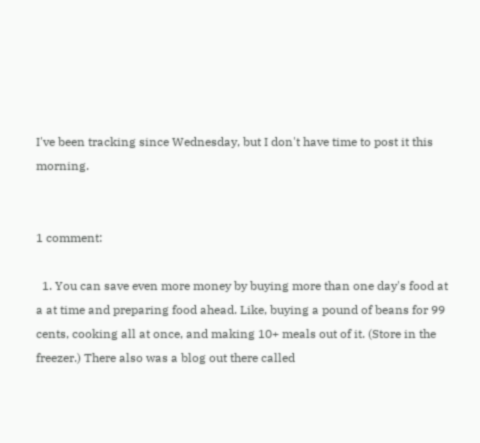I've been tracking since Wednesday, but I don't have time to post it this morning.


1 comment:

  1. You can save even more money by buying more than one day's food at a at time and preparing food ahead. Like, buying a pound of beans for 99 cents, cooking all at once, and making 10+ meals out of it. (Store in the freezer.) There also was a blog out there called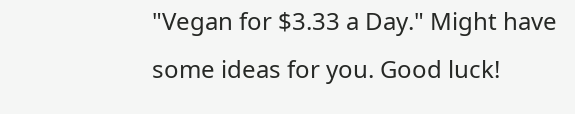"Vegan for $3.33 a Day." Might have some ideas for you. Good luck!